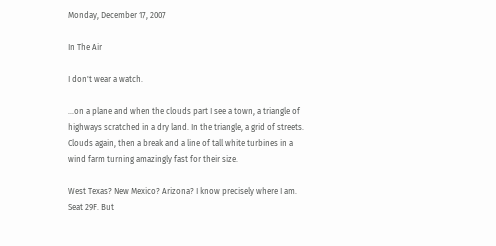Monday, December 17, 2007

In The Air

I don't wear a watch.

...on a plane and when the clouds part I see a town, a triangle of highways scratched in a dry land. In the triangle, a grid of streets. Clouds again, then a break and a line of tall white turbines in a wind farm turning amazingly fast for their size.

West Texas? New Mexico? Arizona? I know precisely where I am. Seat 29F. But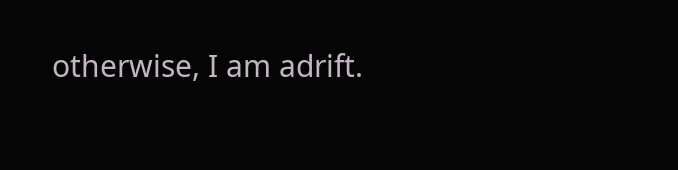otherwise, I am adrift.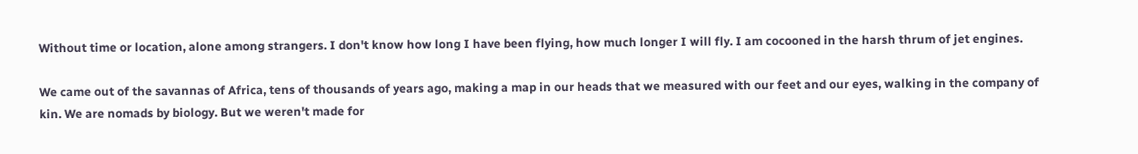Without time or location, alone among strangers. I don't know how long I have been flying, how much longer I will fly. I am cocooned in the harsh thrum of jet engines.

We came out of the savannas of Africa, tens of thousands of years ago, making a map in our heads that we measured with our feet and our eyes, walking in the company of kin. We are nomads by biology. But we weren't made for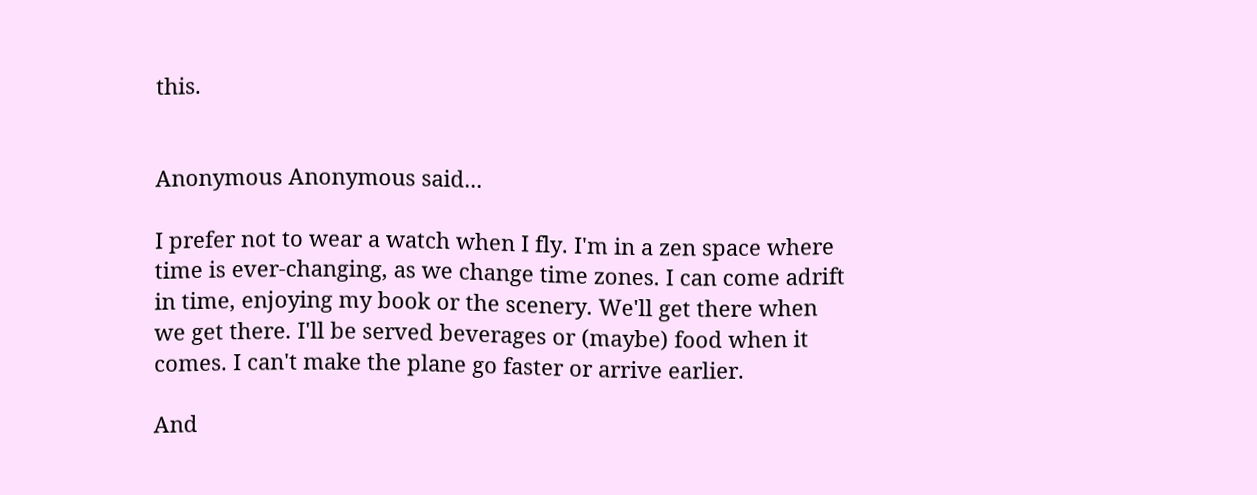this.


Anonymous Anonymous said...

I prefer not to wear a watch when I fly. I'm in a zen space where time is ever-changing, as we change time zones. I can come adrift in time, enjoying my book or the scenery. We'll get there when we get there. I'll be served beverages or (maybe) food when it comes. I can't make the plane go faster or arrive earlier.

And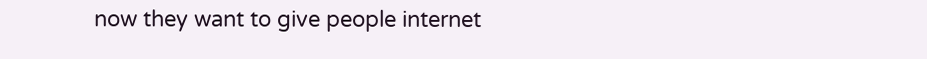now they want to give people internet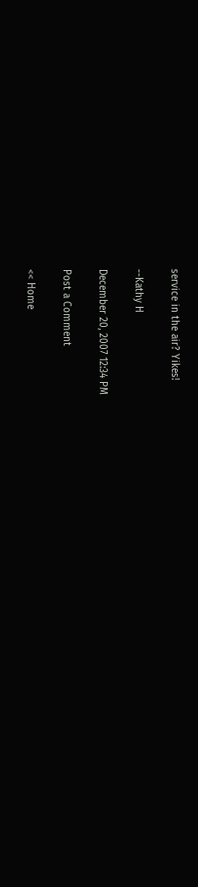service in the air? Yikes!

--Kathy H

December 20, 2007 12:34 PM

Post a Comment

<< Home